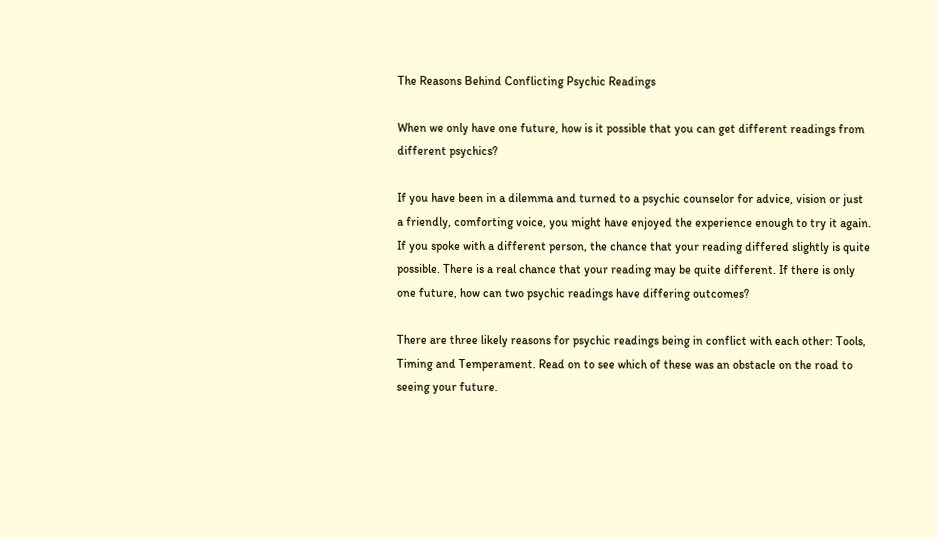The Reasons Behind Conflicting Psychic Readings

When we only have one future, how is it possible that you can get different readings from different psychics?

If you have been in a dilemma and turned to a psychic counselor for advice, vision or just a friendly, comforting voice, you might have enjoyed the experience enough to try it again. If you spoke with a different person, the chance that your reading differed slightly is quite possible. There is a real chance that your reading may be quite different. If there is only one future, how can two psychic readings have differing outcomes?

There are three likely reasons for psychic readings being in conflict with each other: Tools, Timing and Temperament. Read on to see which of these was an obstacle on the road to seeing your future.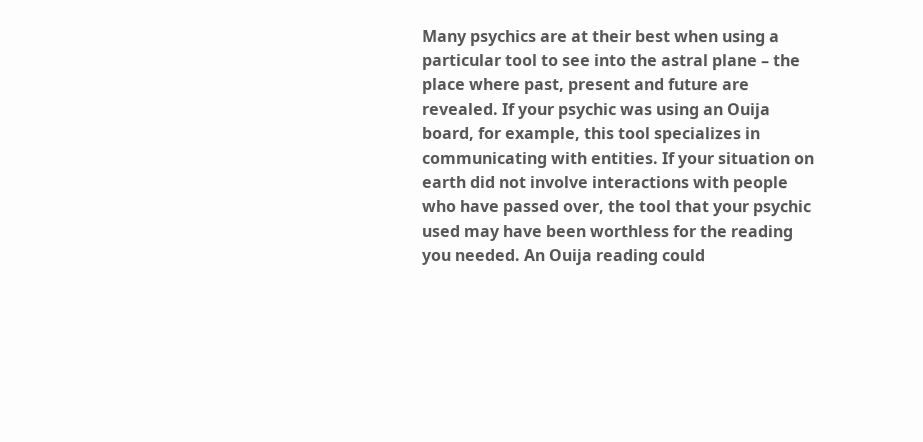Many psychics are at their best when using a particular tool to see into the astral plane – the place where past, present and future are revealed. If your psychic was using an Ouija board, for example, this tool specializes in communicating with entities. If your situation on earth did not involve interactions with people who have passed over, the tool that your psychic used may have been worthless for the reading you needed. An Ouija reading could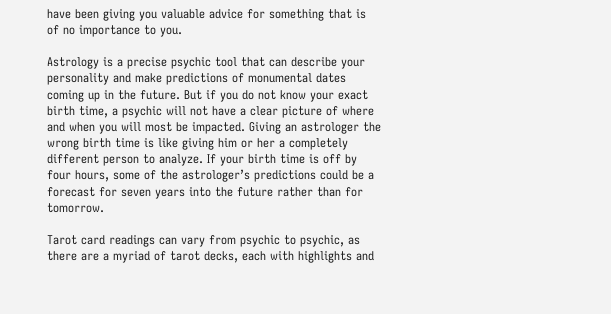have been giving you valuable advice for something that is of no importance to you.

Astrology is a precise psychic tool that can describe your personality and make predictions of monumental dates coming up in the future. But if you do not know your exact birth time, a psychic will not have a clear picture of where and when you will most be impacted. Giving an astrologer the wrong birth time is like giving him or her a completely different person to analyze. If your birth time is off by four hours, some of the astrologer’s predictions could be a forecast for seven years into the future rather than for tomorrow.

Tarot card readings can vary from psychic to psychic, as there are a myriad of tarot decks, each with highlights and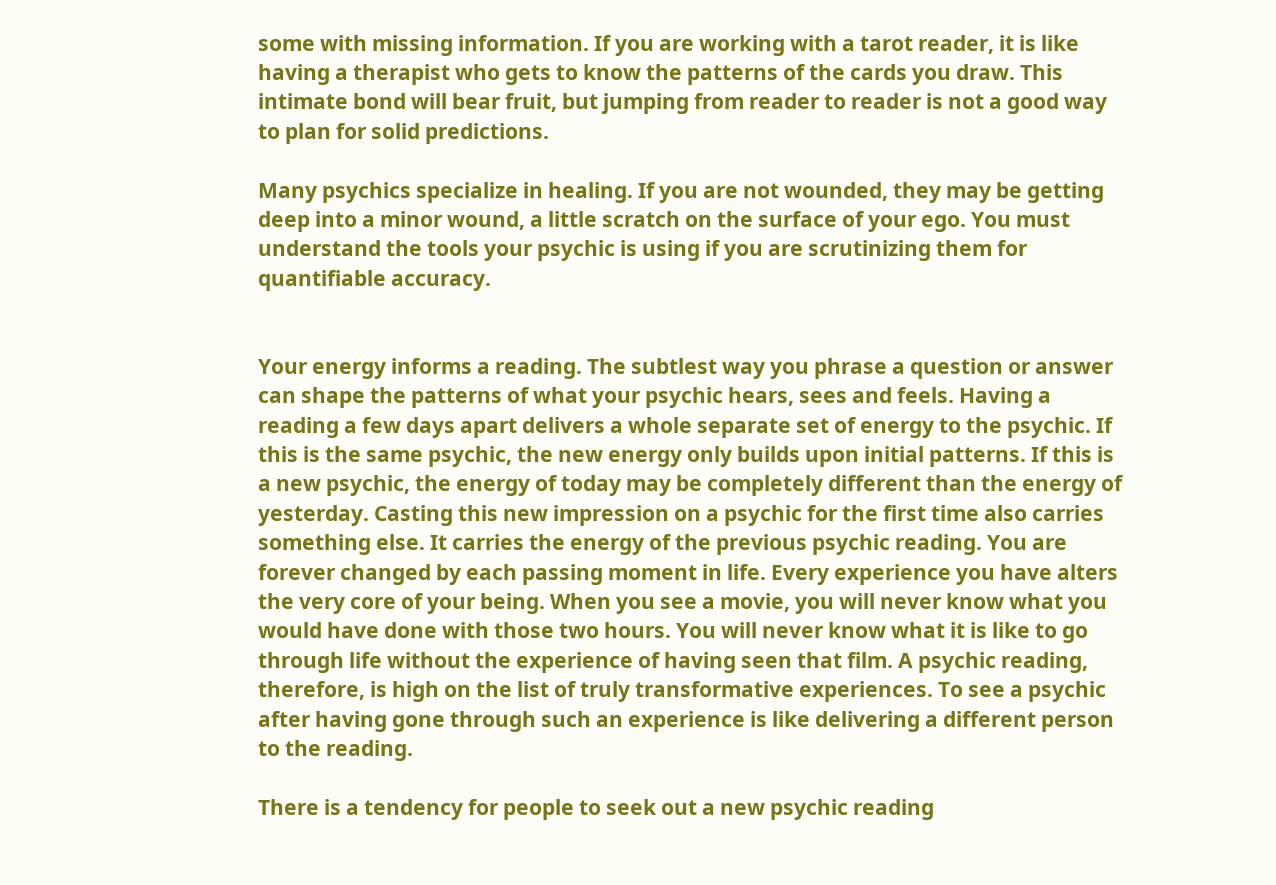some with missing information. If you are working with a tarot reader, it is like having a therapist who gets to know the patterns of the cards you draw. This intimate bond will bear fruit, but jumping from reader to reader is not a good way to plan for solid predictions.

Many psychics specialize in healing. If you are not wounded, they may be getting deep into a minor wound, a little scratch on the surface of your ego. You must understand the tools your psychic is using if you are scrutinizing them for quantifiable accuracy.


Your energy informs a reading. The subtlest way you phrase a question or answer can shape the patterns of what your psychic hears, sees and feels. Having a reading a few days apart delivers a whole separate set of energy to the psychic. If this is the same psychic, the new energy only builds upon initial patterns. If this is a new psychic, the energy of today may be completely different than the energy of yesterday. Casting this new impression on a psychic for the first time also carries something else. It carries the energy of the previous psychic reading. You are forever changed by each passing moment in life. Every experience you have alters the very core of your being. When you see a movie, you will never know what you would have done with those two hours. You will never know what it is like to go through life without the experience of having seen that film. A psychic reading, therefore, is high on the list of truly transformative experiences. To see a psychic after having gone through such an experience is like delivering a different person to the reading.

There is a tendency for people to seek out a new psychic reading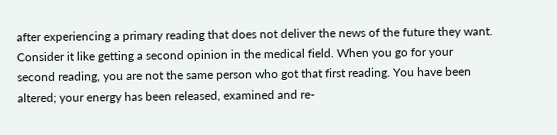after experiencing a primary reading that does not deliver the news of the future they want. Consider it like getting a second opinion in the medical field. When you go for your second reading, you are not the same person who got that first reading. You have been altered; your energy has been released, examined and re-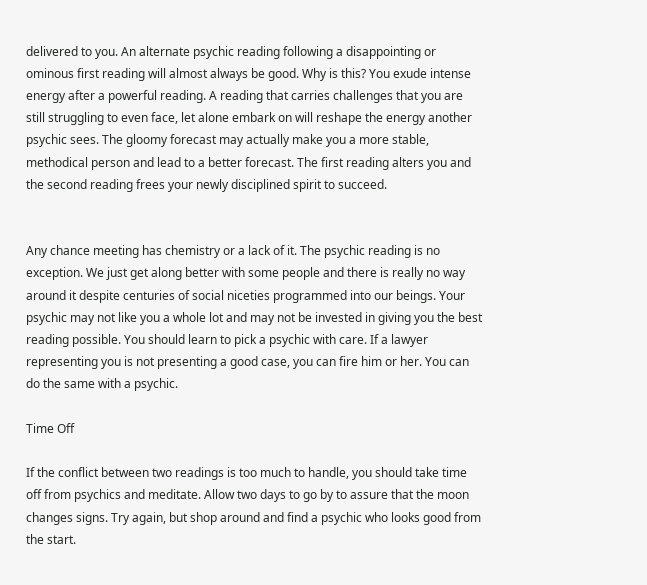delivered to you. An alternate psychic reading following a disappointing or ominous first reading will almost always be good. Why is this? You exude intense energy after a powerful reading. A reading that carries challenges that you are still struggling to even face, let alone embark on will reshape the energy another psychic sees. The gloomy forecast may actually make you a more stable, methodical person and lead to a better forecast. The first reading alters you and the second reading frees your newly disciplined spirit to succeed.


Any chance meeting has chemistry or a lack of it. The psychic reading is no exception. We just get along better with some people and there is really no way around it despite centuries of social niceties programmed into our beings. Your psychic may not like you a whole lot and may not be invested in giving you the best reading possible. You should learn to pick a psychic with care. If a lawyer representing you is not presenting a good case, you can fire him or her. You can do the same with a psychic.

Time Off

If the conflict between two readings is too much to handle, you should take time off from psychics and meditate. Allow two days to go by to assure that the moon changes signs. Try again, but shop around and find a psychic who looks good from the start.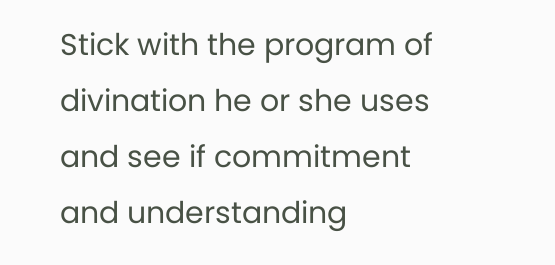Stick with the program of divination he or she uses and see if commitment and understanding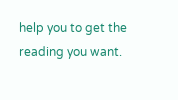help you to get the reading you want.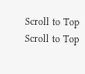Scroll to Top
Scroll to Top